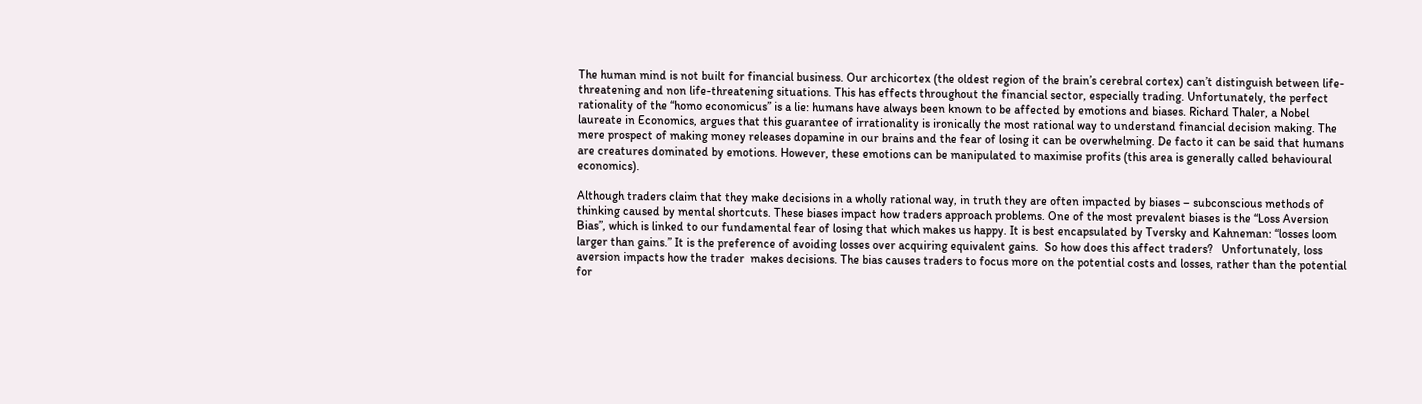The human mind is not built for financial business. Our archicortex (the oldest region of the brain’s cerebral cortex) can’t distinguish between life-threatening and non life-threatening situations. This has effects throughout the financial sector, especially trading. Unfortunately, the perfect rationality of the “homo economicus” is a lie: humans have always been known to be affected by emotions and biases. Richard Thaler, a Nobel laureate in Economics, argues that this guarantee of irrationality is ironically the most rational way to understand financial decision making. The mere prospect of making money releases dopamine in our brains and the fear of losing it can be overwhelming. De facto it can be said that humans are creatures dominated by emotions. However, these emotions can be manipulated to maximise profits (this area is generally called behavioural economics).

Although traders claim that they make decisions in a wholly rational way, in truth they are often impacted by biases – subconscious methods of thinking caused by mental shortcuts. These biases impact how traders approach problems. One of the most prevalent biases is the “Loss Aversion Bias”, which is linked to our fundamental fear of losing that which makes us happy. It is best encapsulated by Tversky and Kahneman: “losses loom larger than gains.” It is the preference of avoiding losses over acquiring equivalent gains.  So how does this affect traders?   Unfortunately, loss aversion impacts how the trader  makes decisions. The bias causes traders to focus more on the potential costs and losses, rather than the potential for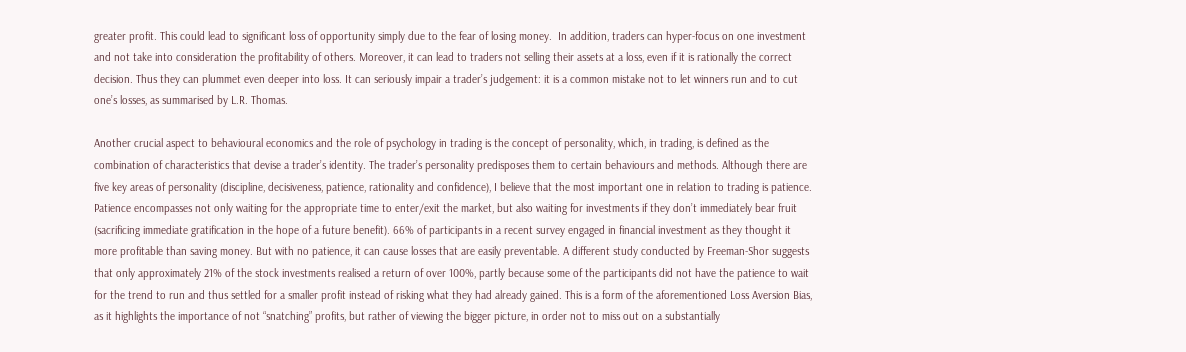greater profit. This could lead to significant loss of opportunity simply due to the fear of losing money.  In addition, traders can hyper-focus on one investment and not take into consideration the profitability of others. Moreover, it can lead to traders not selling their assets at a loss, even if it is rationally the correct decision. Thus they can plummet even deeper into loss. It can seriously impair a trader’s judgement: it is a common mistake not to let winners run and to cut one’s losses, as summarised by L.R. Thomas.

Another crucial aspect to behavioural economics and the role of psychology in trading is the concept of personality, which, in trading, is defined as the combination of characteristics that devise a trader’s identity. The trader’s personality predisposes them to certain behaviours and methods. Although there are five key areas of personality (discipline, decisiveness, patience, rationality and confidence), I believe that the most important one in relation to trading is patience. Patience encompasses not only waiting for the appropriate time to enter/exit the market, but also waiting for investments if they don’t immediately bear fruit (sacrificing immediate gratification in the hope of a future benefit). 66% of participants in a recent survey engaged in financial investment as they thought it more profitable than saving money. But with no patience, it can cause losses that are easily preventable. A different study conducted by Freeman-Shor suggests that only approximately 21% of the stock investments realised a return of over 100%, partly because some of the participants did not have the patience to wait for the trend to run and thus settled for a smaller profit instead of risking what they had already gained. This is a form of the aforementioned Loss Aversion Bias, as it highlights the importance of not “snatching” profits, but rather of viewing the bigger picture, in order not to miss out on a substantially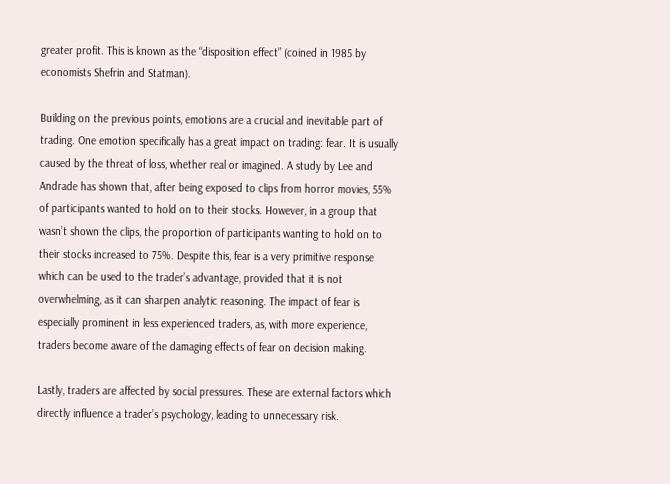greater profit. This is known as the “disposition effect” (coined in 1985 by economists Shefrin and Statman).

Building on the previous points, emotions are a crucial and inevitable part of trading. One emotion specifically has a great impact on trading: fear. It is usually caused by the threat of loss, whether real or imagined. A study by Lee and Andrade has shown that, after being exposed to clips from horror movies, 55% of participants wanted to hold on to their stocks. However, in a group that wasn’t shown the clips, the proportion of participants wanting to hold on to their stocks increased to 75%. Despite this, fear is a very primitive response which can be used to the trader’s advantage, provided that it is not overwhelming, as it can sharpen analytic reasoning. The impact of fear is especially prominent in less experienced traders, as, with more experience, traders become aware of the damaging effects of fear on decision making.

Lastly, traders are affected by social pressures. These are external factors which directly influence a trader’s psychology, leading to unnecessary risk.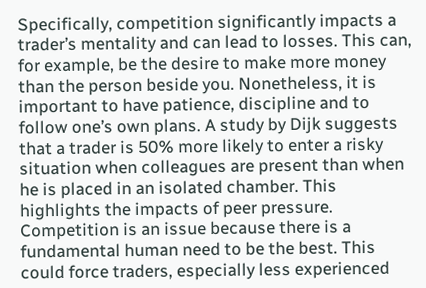Specifically, competition significantly impacts a trader’s mentality and can lead to losses. This can, for example, be the desire to make more money than the person beside you. Nonetheless, it is important to have patience, discipline and to follow one’s own plans. A study by Dijk suggests that a trader is 50% more likely to enter a risky situation when colleagues are present than when he is placed in an isolated chamber. This highlights the impacts of peer pressure. Competition is an issue because there is a fundamental human need to be the best. This could force traders, especially less experienced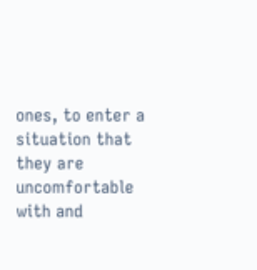ones, to enter a situation that they are uncomfortable with and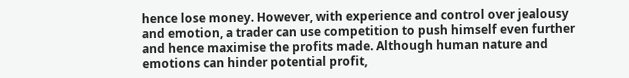hence lose money. However, with experience and control over jealousy and emotion, a trader can use competition to push himself even further and hence maximise the profits made. Although human nature and emotions can hinder potential profit,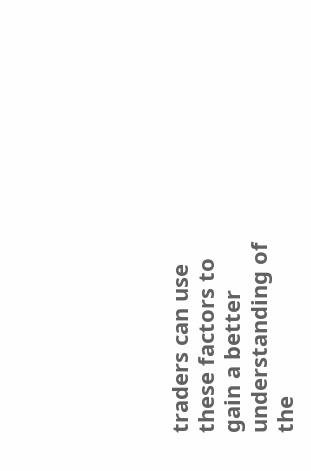traders can use these factors to gain a better understanding of the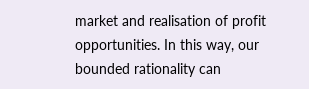market and realisation of profit opportunities. In this way, our bounded rationality can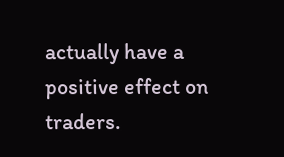actually have a positive effect on traders.